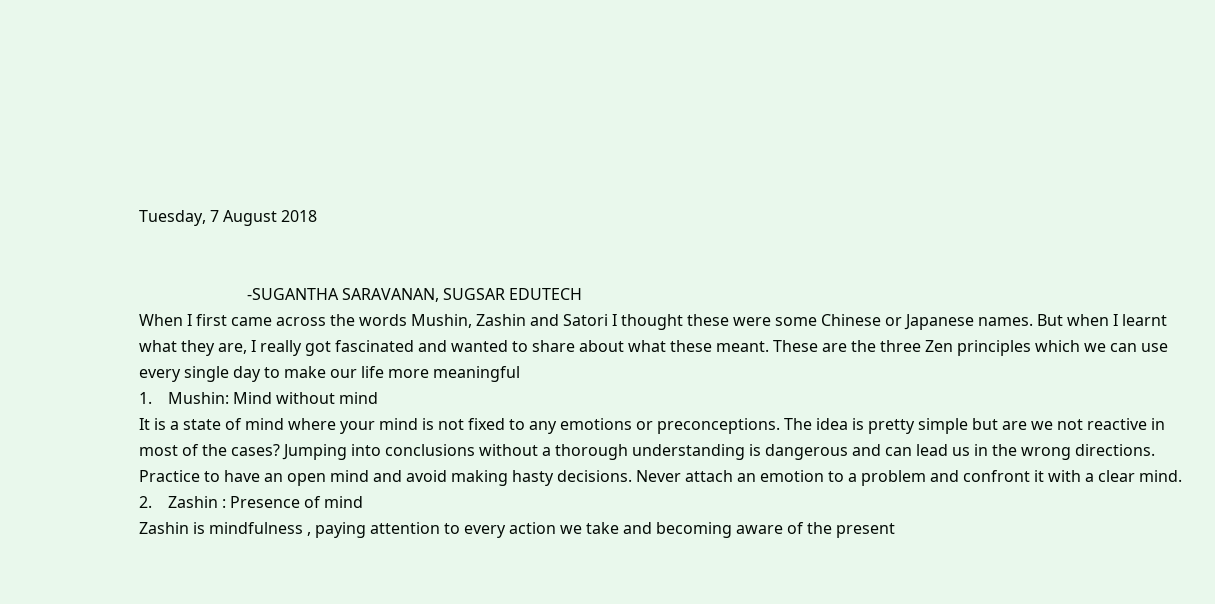Tuesday, 7 August 2018


                           -SUGANTHA SARAVANAN, SUGSAR EDUTECH
When I first came across the words Mushin, Zashin and Satori I thought these were some Chinese or Japanese names. But when I learnt what they are, I really got fascinated and wanted to share about what these meant. These are the three Zen principles which we can use every single day to make our life more meaningful
1.    Mushin: Mind without mind
It is a state of mind where your mind is not fixed to any emotions or preconceptions. The idea is pretty simple but are we not reactive in most of the cases? Jumping into conclusions without a thorough understanding is dangerous and can lead us in the wrong directions. Practice to have an open mind and avoid making hasty decisions. Never attach an emotion to a problem and confront it with a clear mind.
2.    Zashin : Presence of mind
Zashin is mindfulness , paying attention to every action we take and becoming aware of the present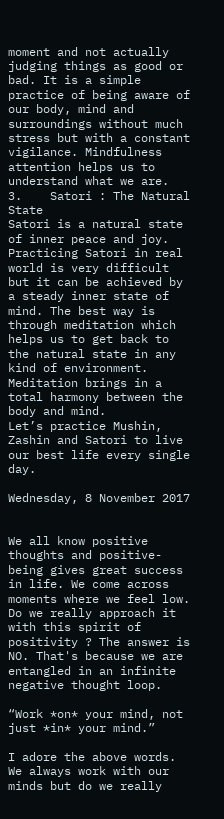moment and not actually judging things as good or bad. It is a simple practice of being aware of our body, mind and surroundings without much stress but with a constant vigilance. Mindfulness attention helps us to understand what we are.
3.    Satori : The Natural State
Satori is a natural state of inner peace and joy. Practicing Satori in real world is very difficult but it can be achieved by a steady inner state of mind. The best way is through meditation which helps us to get back to the natural state in any kind of environment. Meditation brings in a total harmony between the body and mind.
Let’s practice Mushin, Zashin and Satori to live our best life every single day.

Wednesday, 8 November 2017


We all know positive thoughts and positive-being gives great success in life. We come across moments where we feel low. Do we really approach it with this spirit of positivity ? The answer is NO. That's because we are entangled in an infinite negative thought loop.

“Work *on* your mind, not just *in* your mind.”

I adore the above words. We always work with our minds but do we really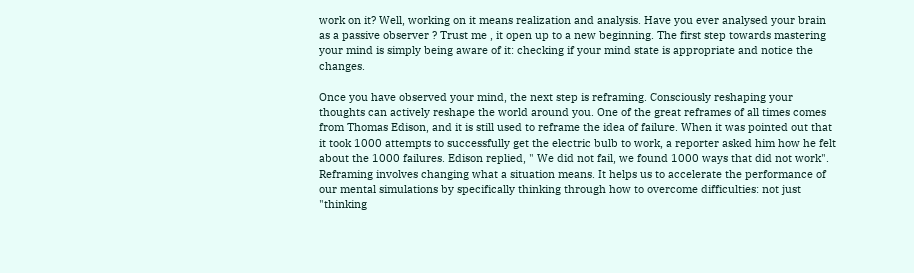work on it? Well, working on it means realization and analysis. Have you ever analysed your brain as a passive observer ? Trust me , it open up to a new beginning. The first step towards mastering your mind is simply being aware of it: checking if your mind state is appropriate and notice the changes.

Once you have observed your mind, the next step is reframing. Consciously reshaping your thoughts can actively reshape the world around you. One of the great reframes of all times comes from Thomas Edison, and it is still used to reframe the idea of failure. When it was pointed out that it took 1000 attempts to successfully get the electric bulb to work, a reporter asked him how he felt about the 1000 failures. Edison replied, " We did not fail, we found 1000 ways that did not work". Reframing involves changing what a situation means. It helps us to accelerate the performance of our mental simulations by specifically thinking through how to overcome difficulties: not just "thinking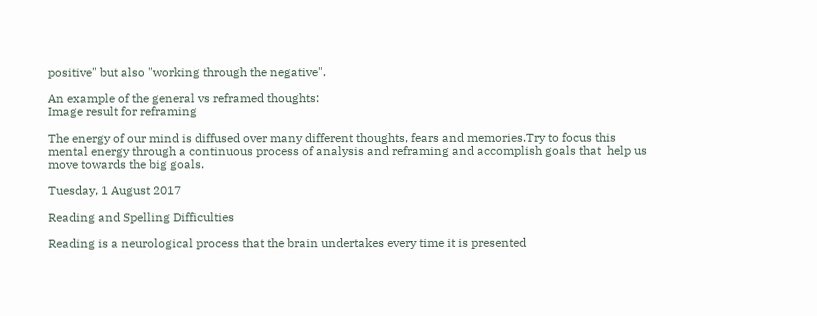positive" but also "working through the negative".

An example of the general vs reframed thoughts:
Image result for reframing

The energy of our mind is diffused over many different thoughts, fears and memories.Try to focus this mental energy through a continuous process of analysis and reframing and accomplish goals that  help us move towards the big goals.

Tuesday, 1 August 2017

Reading and Spelling Difficulties

Reading is a neurological process that the brain undertakes every time it is presented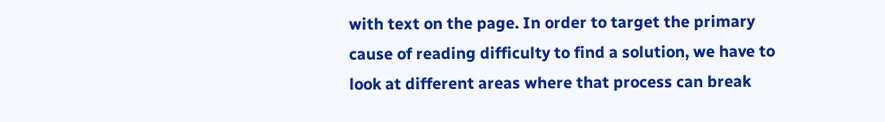with text on the page. In order to target the primary cause of reading difficulty to find a solution, we have to look at different areas where that process can break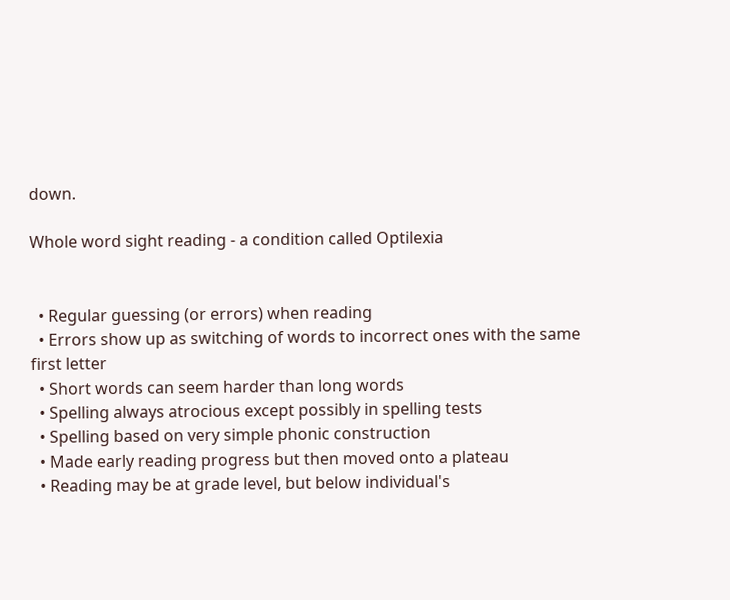down.

Whole word sight reading - a condition called Optilexia


  • Regular guessing (or errors) when reading
  • Errors show up as switching of words to incorrect ones with the same first letter
  • Short words can seem harder than long words
  • Spelling always atrocious except possibly in spelling tests
  • Spelling based on very simple phonic construction
  • Made early reading progress but then moved onto a plateau
  • Reading may be at grade level, but below individual's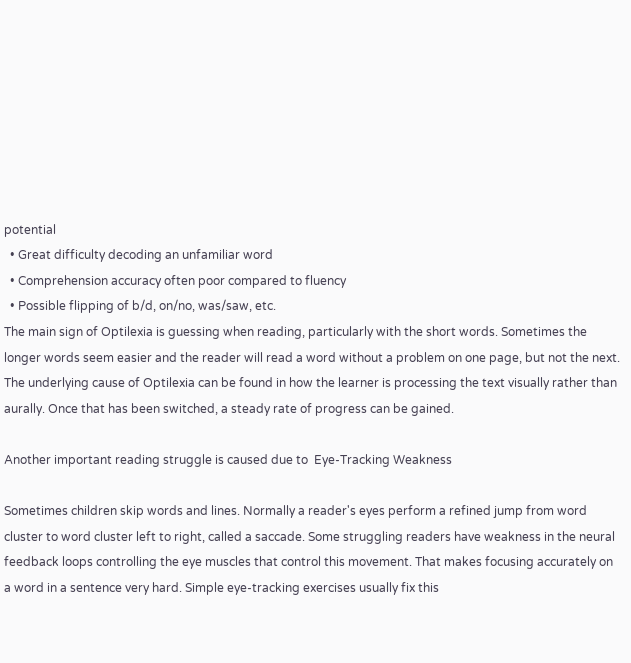potential
  • Great difficulty decoding an unfamiliar word
  • Comprehension accuracy often poor compared to fluency
  • Possible flipping of b/d, on/no, was/saw, etc.
The main sign of Optilexia is guessing when reading, particularly with the short words. Sometimes the longer words seem easier and the reader will read a word without a problem on one page, but not the next. The underlying cause of Optilexia can be found in how the learner is processing the text visually rather than aurally. Once that has been switched, a steady rate of progress can be gained.

Another important reading struggle is caused due to  Eye-Tracking Weakness

Sometimes children skip words and lines. Normally a reader's eyes perform a refined jump from word cluster to word cluster left to right, called a saccade. Some struggling readers have weakness in the neural feedback loops controlling the eye muscles that control this movement. That makes focusing accurately on a word in a sentence very hard. Simple eye-tracking exercises usually fix this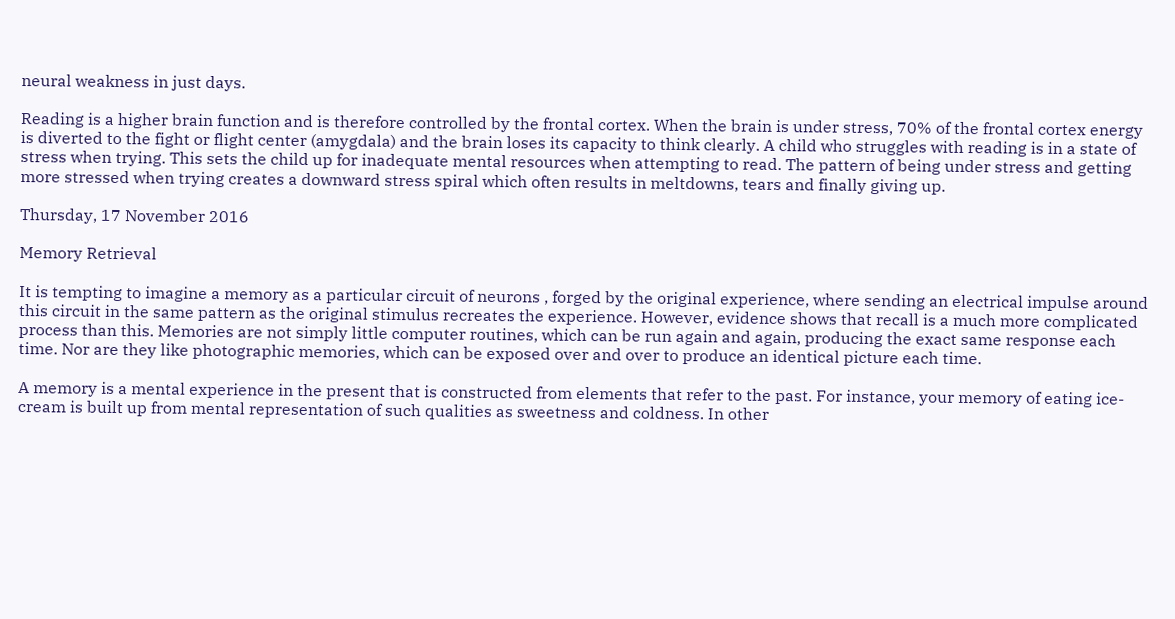neural weakness in just days.

Reading is a higher brain function and is therefore controlled by the frontal cortex. When the brain is under stress, 70% of the frontal cortex energy is diverted to the fight or flight center (amygdala) and the brain loses its capacity to think clearly. A child who struggles with reading is in a state of stress when trying. This sets the child up for inadequate mental resources when attempting to read. The pattern of being under stress and getting more stressed when trying creates a downward stress spiral which often results in meltdowns, tears and finally giving up.

Thursday, 17 November 2016

Memory Retrieval

It is tempting to imagine a memory as a particular circuit of neurons , forged by the original experience, where sending an electrical impulse around this circuit in the same pattern as the original stimulus recreates the experience. However, evidence shows that recall is a much more complicated process than this. Memories are not simply little computer routines, which can be run again and again, producing the exact same response each time. Nor are they like photographic memories, which can be exposed over and over to produce an identical picture each time.

A memory is a mental experience in the present that is constructed from elements that refer to the past. For instance, your memory of eating ice-cream is built up from mental representation of such qualities as sweetness and coldness. In other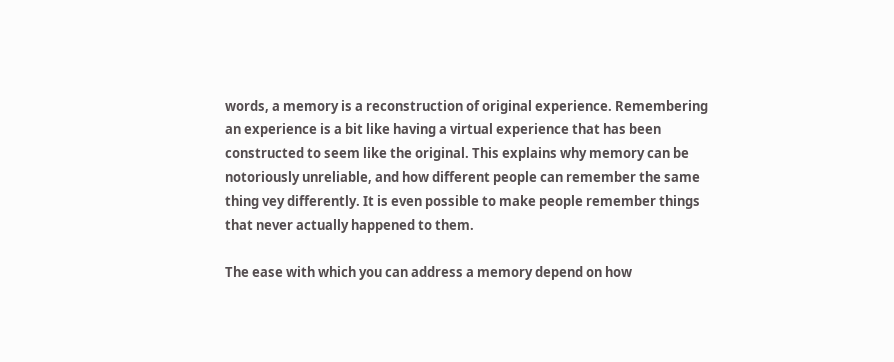words, a memory is a reconstruction of original experience. Remembering an experience is a bit like having a virtual experience that has been constructed to seem like the original. This explains why memory can be notoriously unreliable, and how different people can remember the same thing vey differently. It is even possible to make people remember things that never actually happened to them.

The ease with which you can address a memory depend on how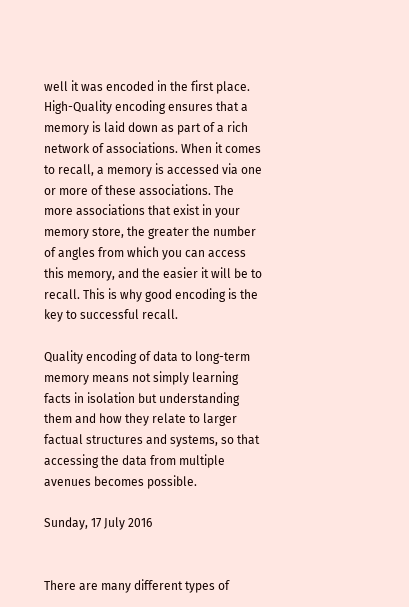well it was encoded in the first place. High-Quality encoding ensures that a memory is laid down as part of a rich network of associations. When it comes to recall, a memory is accessed via one or more of these associations. The more associations that exist in your memory store, the greater the number of angles from which you can access this memory, and the easier it will be to recall. This is why good encoding is the key to successful recall.

Quality encoding of data to long-term memory means not simply learning facts in isolation but understanding them and how they relate to larger factual structures and systems, so that accessing the data from multiple avenues becomes possible.

Sunday, 17 July 2016


There are many different types of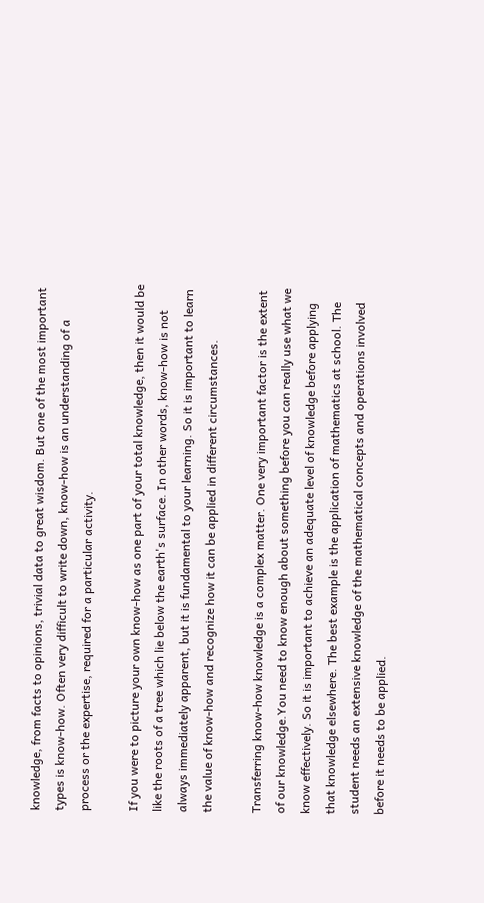knowledge, from facts to opinions, trivial data to great wisdom. But one of the most important types is know-how. Often very difficult to write down, know-how is an understanding of a process or the expertise, required for a particular activity.

If you were to picture your own know-how as one part of your total knowledge, then it would be like the roots of a tree which lie below the earth's surface. In other words, know-how is not always immediately apparent, but it is fundamental to your learning. So it is important to learn the value of know-how and recognize how it can be applied in different circumstances.

Transferring know-how knowledge is a complex matter. One very important factor is the extent of our knowledge.You need to know enough about something before you can really use what we know effectively. So it is important to achieve an adequate level of knowledge before applying that knowledge elsewhere. The best example is the application of mathematics at school. The student needs an extensive knowledge of the mathematical concepts and operations involved before it needs to be applied.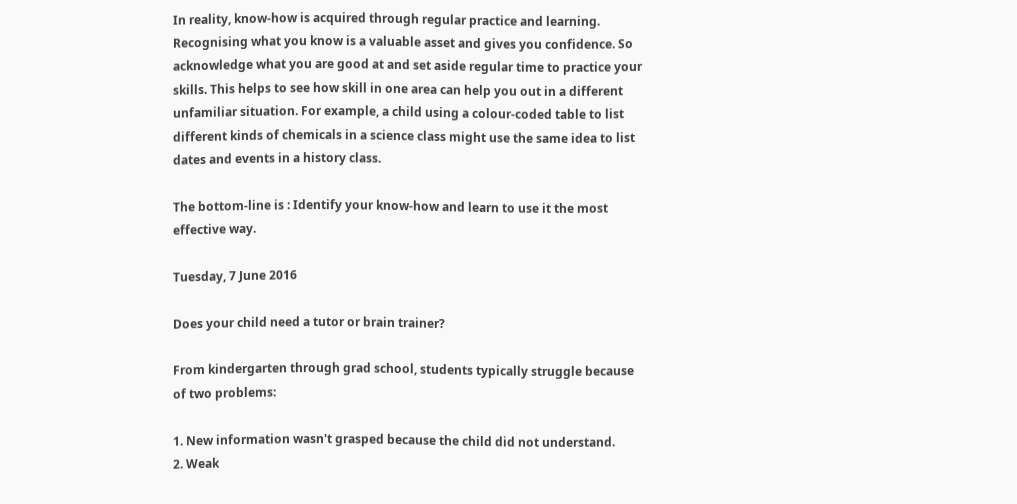In reality, know-how is acquired through regular practice and learning. Recognising what you know is a valuable asset and gives you confidence. So acknowledge what you are good at and set aside regular time to practice your skills. This helps to see how skill in one area can help you out in a different unfamiliar situation. For example, a child using a colour-coded table to list different kinds of chemicals in a science class might use the same idea to list dates and events in a history class.

The bottom-line is : Identify your know-how and learn to use it the most effective way.

Tuesday, 7 June 2016

Does your child need a tutor or brain trainer?

From kindergarten through grad school, students typically struggle because of two problems:

1. New information wasn't grasped because the child did not understand.
2. Weak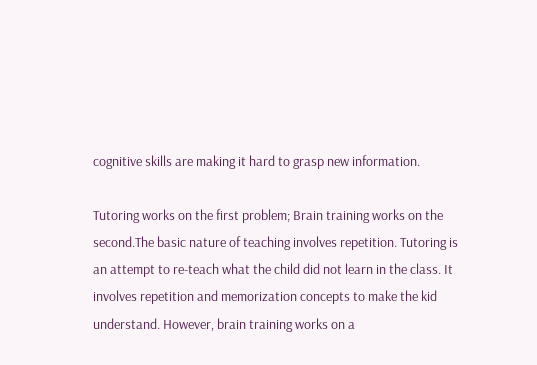cognitive skills are making it hard to grasp new information.

Tutoring works on the first problem; Brain training works on the second.The basic nature of teaching involves repetition. Tutoring is an attempt to re-teach what the child did not learn in the class. It involves repetition and memorization concepts to make the kid understand. However, brain training works on a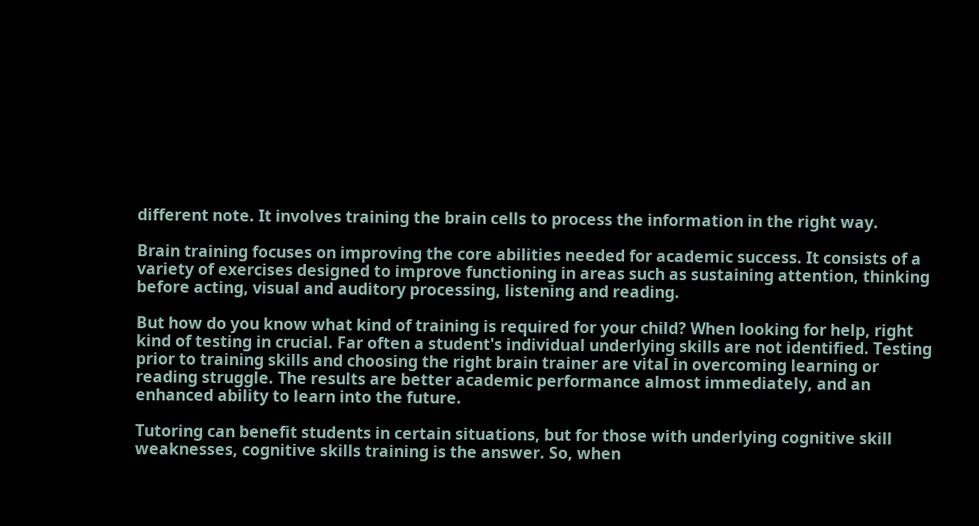different note. It involves training the brain cells to process the information in the right way.

Brain training focuses on improving the core abilities needed for academic success. It consists of a variety of exercises designed to improve functioning in areas such as sustaining attention, thinking before acting, visual and auditory processing, listening and reading.

But how do you know what kind of training is required for your child? When looking for help, right kind of testing in crucial. Far often a student's individual underlying skills are not identified. Testing prior to training skills and choosing the right brain trainer are vital in overcoming learning or reading struggle. The results are better academic performance almost immediately, and an enhanced ability to learn into the future.

Tutoring can benefit students in certain situations, but for those with underlying cognitive skill weaknesses, cognitive skills training is the answer. So, when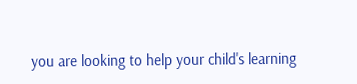you are looking to help your child's learning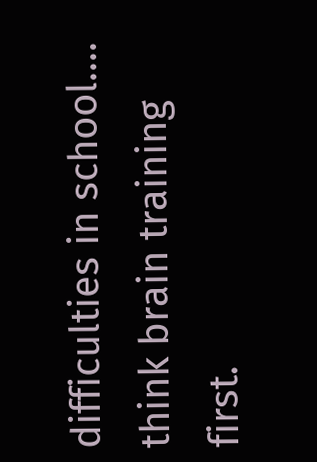difficulties in school.... think brain training first.